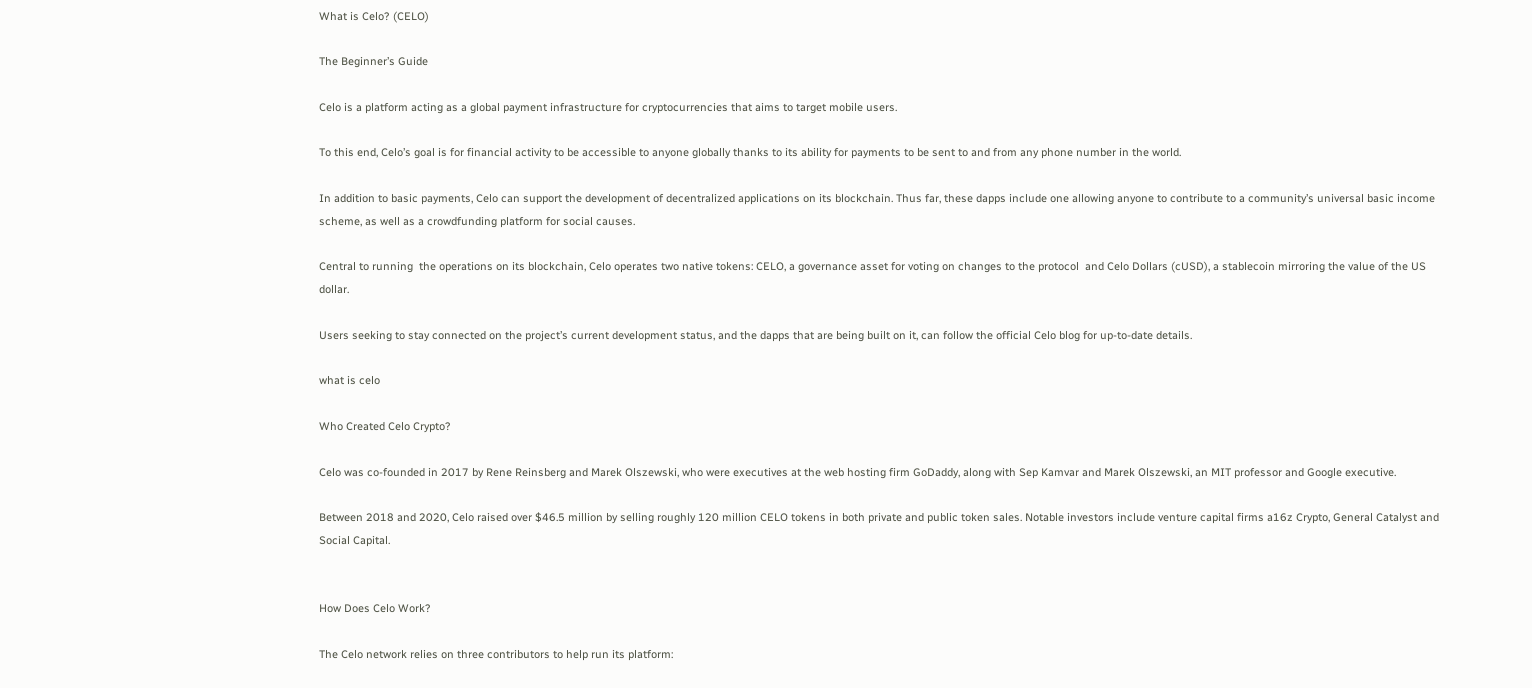What is Celo? (CELO)

The Beginner’s Guide

Celo is a platform acting as a global payment infrastructure for cryptocurrencies that aims to target mobile users.

To this end, Celo’s goal is for financial activity to be accessible to anyone globally thanks to its ability for payments to be sent to and from any phone number in the world.

In addition to basic payments, Celo can support the development of decentralized applications on its blockchain. Thus far, these dapps include one allowing anyone to contribute to a community’s universal basic income scheme, as well as a crowdfunding platform for social causes.

Central to running  the operations on its blockchain, Celo operates two native tokens: CELO, a governance asset for voting on changes to the protocol  and Celo Dollars (cUSD), a stablecoin mirroring the value of the US dollar.

Users seeking to stay connected on the project’s current development status, and the dapps that are being built on it, can follow the official Celo blog for up-to-date details.

what is celo

Who Created Celo Crypto?

Celo was co-founded in 2017 by Rene Reinsberg and Marek Olszewski, who were executives at the web hosting firm GoDaddy, along with Sep Kamvar and Marek Olszewski, an MIT professor and Google executive.

Between 2018 and 2020, Celo raised over $46.5 million by selling roughly 120 million CELO tokens in both private and public token sales. Notable investors include venture capital firms a16z Crypto, General Catalyst and Social Capital.


How Does Celo Work?

The Celo network relies on three contributors to help run its platform: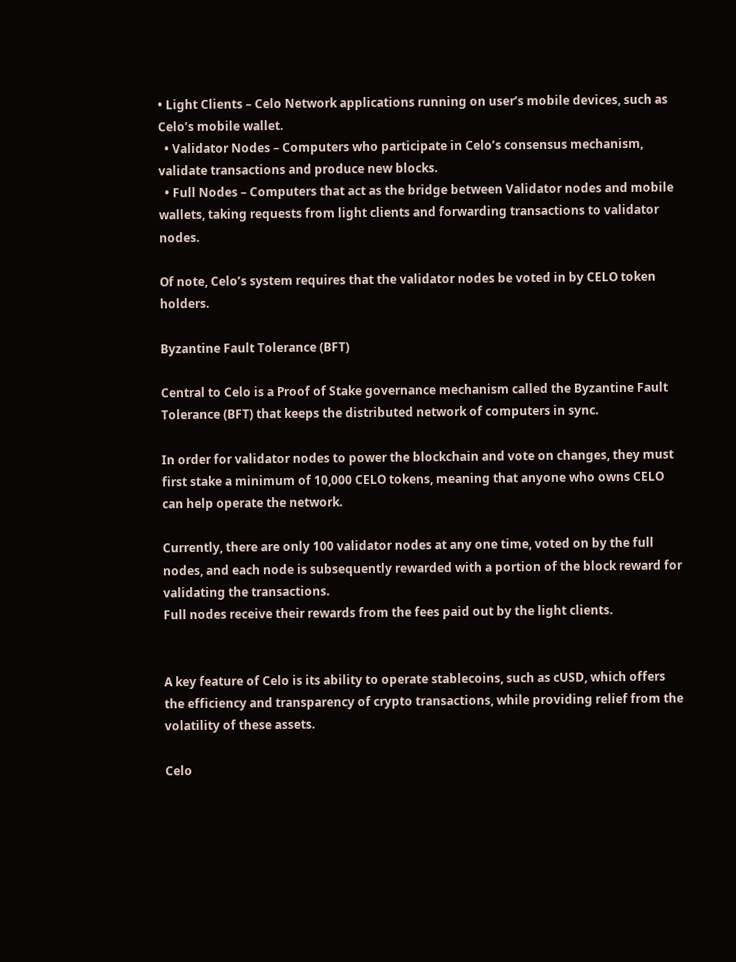• Light Clients – Celo Network applications running on user’s mobile devices, such as Celo’s mobile wallet.
  • Validator Nodes – Computers who participate in Celo’s consensus mechanism, validate transactions and produce new blocks.
  • Full Nodes – Computers that act as the bridge between Validator nodes and mobile wallets, taking requests from light clients and forwarding transactions to validator nodes.

Of note, Celo’s system requires that the validator nodes be voted in by CELO token holders.

Byzantine Fault Tolerance (BFT)

Central to Celo is a Proof of Stake governance mechanism called the Byzantine Fault Tolerance (BFT) that keeps the distributed network of computers in sync.

In order for validator nodes to power the blockchain and vote on changes, they must first stake a minimum of 10,000 CELO tokens, meaning that anyone who owns CELO can help operate the network.

Currently, there are only 100 validator nodes at any one time, voted on by the full nodes, and each node is subsequently rewarded with a portion of the block reward for validating the transactions.
Full nodes receive their rewards from the fees paid out by the light clients.


A key feature of Celo is its ability to operate stablecoins, such as cUSD, which offers the efficiency and transparency of crypto transactions, while providing relief from the volatility of these assets.

Celo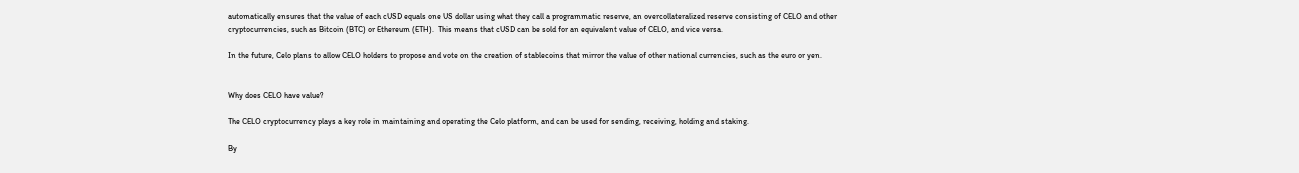automatically ensures that the value of each cUSD equals one US dollar using what they call a programmatic reserve, an overcollateralized reserve consisting of CELO and other cryptocurrencies, such as Bitcoin (BTC) or Ethereum (ETH).  This means that cUSD can be sold for an equivalent value of CELO, and vice versa.

In the future, Celo plans to allow CELO holders to propose and vote on the creation of stablecoins that mirror the value of other national currencies, such as the euro or yen.


Why does CELO have value?

The CELO cryptocurrency plays a key role in maintaining and operating the Celo platform, and can be used for sending, receiving, holding and staking.

By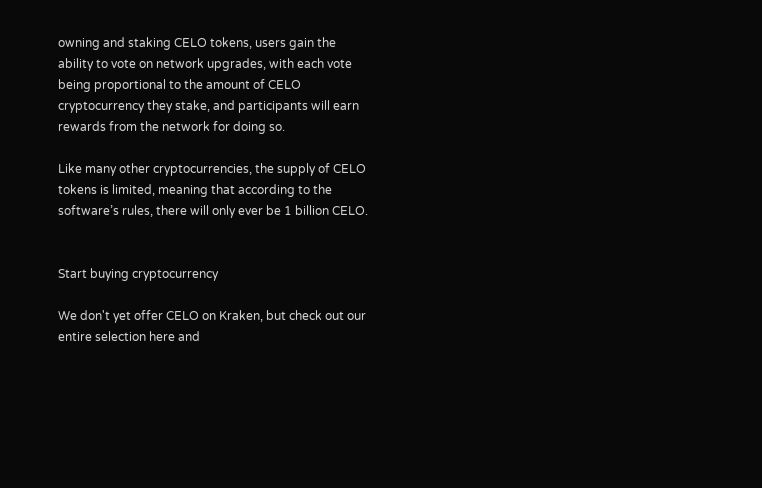owning and staking CELO tokens, users gain the ability to vote on network upgrades, with each vote being proportional to the amount of CELO cryptocurrency they stake, and participants will earn rewards from the network for doing so.

Like many other cryptocurrencies, the supply of CELO tokens is limited, meaning that according to the software’s rules, there will only ever be 1 billion CELO.


Start buying cryptocurrency

We don't yet offer CELO on Kraken, but check out our entire selection here and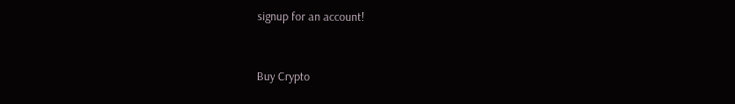signup for an account!


Buy Crypto